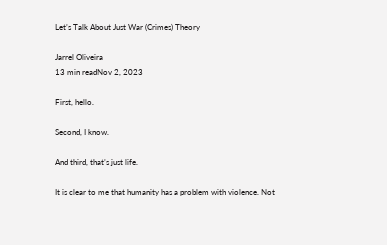Let’s Talk About Just War (Crimes) Theory

Jarrel Oliveira
13 min readNov 2, 2023

First, hello.

Second, I know.

And third, that’s just life.

It is clear to me that humanity has a problem with violence. Not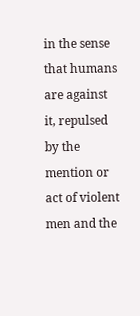in the sense that humans are against it, repulsed by the mention or act of violent men and the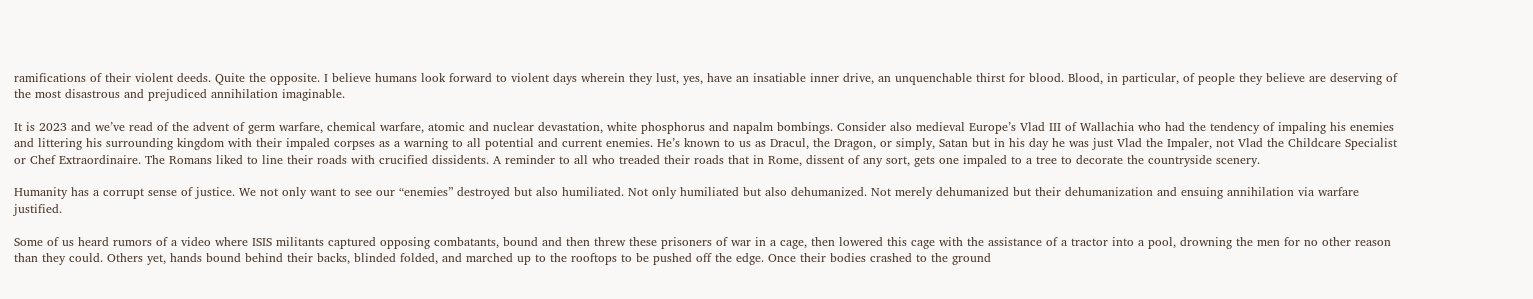ramifications of their violent deeds. Quite the opposite. I believe humans look forward to violent days wherein they lust, yes, have an insatiable inner drive, an unquenchable thirst for blood. Blood, in particular, of people they believe are deserving of the most disastrous and prejudiced annihilation imaginable.

It is 2023 and we’ve read of the advent of germ warfare, chemical warfare, atomic and nuclear devastation, white phosphorus and napalm bombings. Consider also medieval Europe’s Vlad III of Wallachia who had the tendency of impaling his enemies and littering his surrounding kingdom with their impaled corpses as a warning to all potential and current enemies. He’s known to us as Dracul, the Dragon, or simply, Satan but in his day he was just Vlad the Impaler, not Vlad the Childcare Specialist or Chef Extraordinaire. The Romans liked to line their roads with crucified dissidents. A reminder to all who treaded their roads that in Rome, dissent of any sort, gets one impaled to a tree to decorate the countryside scenery.

Humanity has a corrupt sense of justice. We not only want to see our “enemies” destroyed but also humiliated. Not only humiliated but also dehumanized. Not merely dehumanized but their dehumanization and ensuing annihilation via warfare justified.

Some of us heard rumors of a video where ISIS militants captured opposing combatants, bound and then threw these prisoners of war in a cage, then lowered this cage with the assistance of a tractor into a pool, drowning the men for no other reason than they could. Others yet, hands bound behind their backs, blinded folded, and marched up to the rooftops to be pushed off the edge. Once their bodies crashed to the ground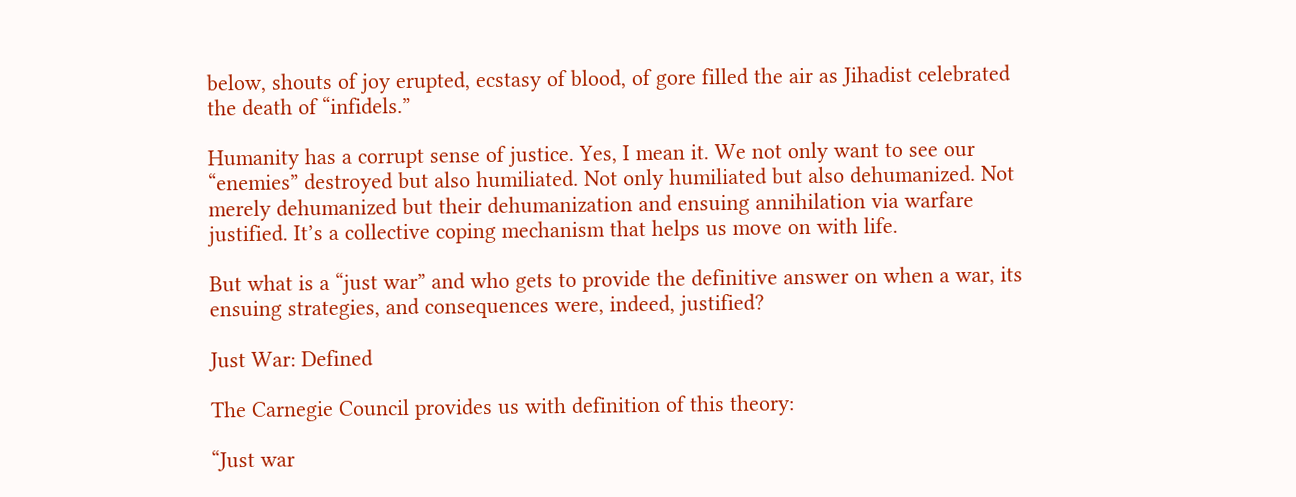below, shouts of joy erupted, ecstasy of blood, of gore filled the air as Jihadist celebrated the death of “infidels.”

Humanity has a corrupt sense of justice. Yes, I mean it. We not only want to see our “enemies” destroyed but also humiliated. Not only humiliated but also dehumanized. Not merely dehumanized but their dehumanization and ensuing annihilation via warfare justified. It’s a collective coping mechanism that helps us move on with life.

But what is a “just war” and who gets to provide the definitive answer on when a war, its ensuing strategies, and consequences were, indeed, justified?

Just War: Defined

The Carnegie Council provides us with definition of this theory:

“Just war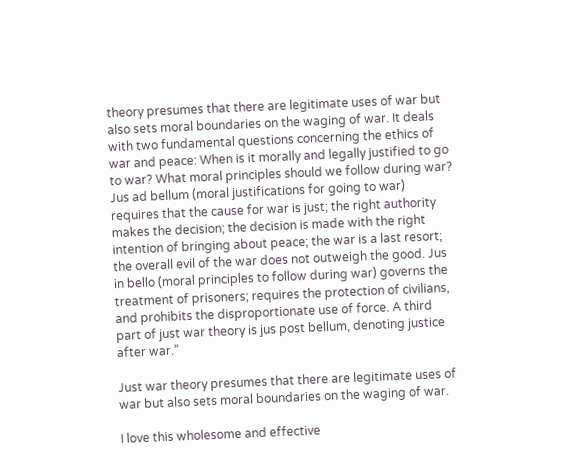theory presumes that there are legitimate uses of war but also sets moral boundaries on the waging of war. It deals with two fundamental questions concerning the ethics of war and peace: When is it morally and legally justified to go to war? What moral principles should we follow during war? Jus ad bellum (moral justifications for going to war) requires that the cause for war is just; the right authority makes the decision; the decision is made with the right intention of bringing about peace; the war is a last resort; the overall evil of the war does not outweigh the good. Jus in bello (moral principles to follow during war) governs the treatment of prisoners; requires the protection of civilians, and prohibits the disproportionate use of force. A third part of just war theory is jus post bellum, denoting justice after war.”

Just war theory presumes that there are legitimate uses of war but also sets moral boundaries on the waging of war.

I love this wholesome and effective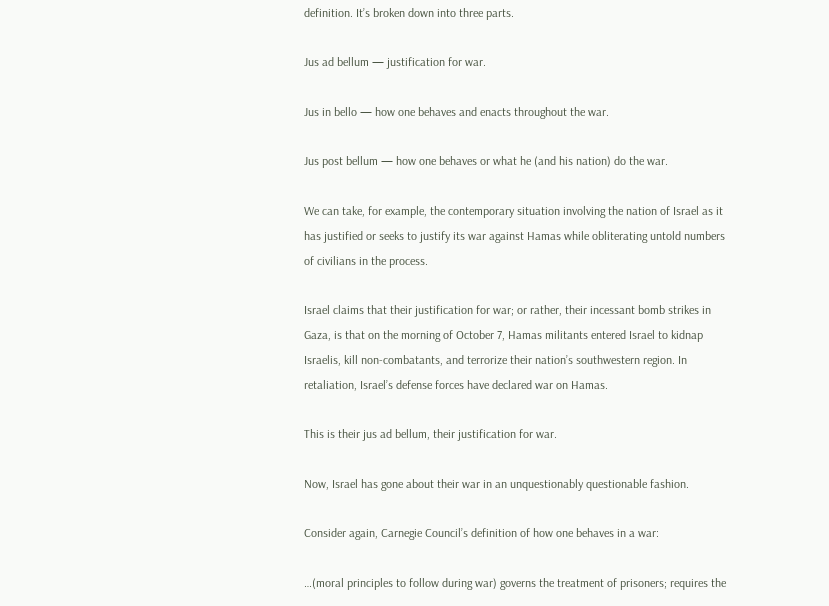definition. It’s broken down into three parts.

Jus ad bellum — justification for war.

Jus in bello — how one behaves and enacts throughout the war.

Jus post bellum — how one behaves or what he (and his nation) do the war.

We can take, for example, the contemporary situation involving the nation of Israel as it has justified or seeks to justify its war against Hamas while obliterating untold numbers of civilians in the process.

Israel claims that their justification for war; or rather, their incessant bomb strikes in Gaza, is that on the morning of October 7, Hamas militants entered Israel to kidnap Israelis, kill non-combatants, and terrorize their nation’s southwestern region. In retaliation, Israel’s defense forces have declared war on Hamas.

This is their jus ad bellum, their justification for war.

Now, Israel has gone about their war in an unquestionably questionable fashion.

Consider again, Carnegie Council’s definition of how one behaves in a war:

…(moral principles to follow during war) governs the treatment of prisoners; requires the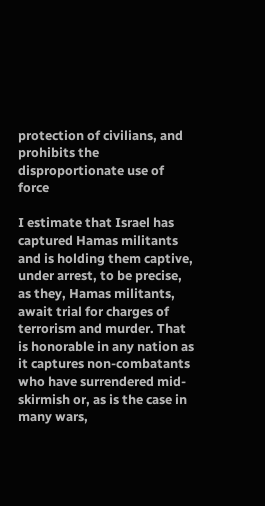protection of civilians, and prohibits the disproportionate use of force

I estimate that Israel has captured Hamas militants and is holding them captive, under arrest, to be precise, as they, Hamas militants, await trial for charges of terrorism and murder. That is honorable in any nation as it captures non-combatants who have surrendered mid-skirmish or, as is the case in many wars,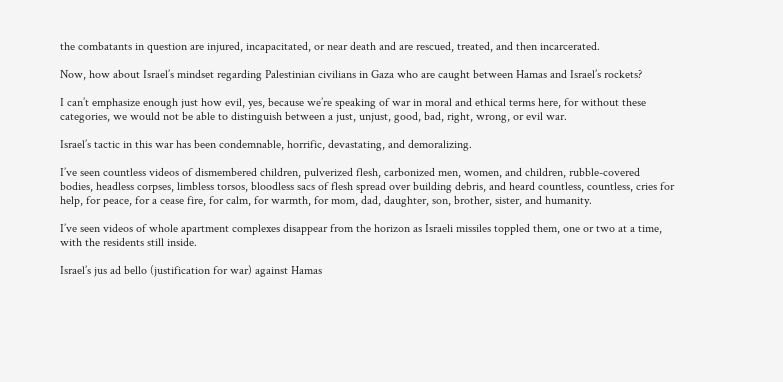the combatants in question are injured, incapacitated, or near death and are rescued, treated, and then incarcerated.

Now, how about Israel’s mindset regarding Palestinian civilians in Gaza who are caught between Hamas and Israel’s rockets?

I can’t emphasize enough just how evil, yes, because we’re speaking of war in moral and ethical terms here, for without these categories, we would not be able to distinguish between a just, unjust, good, bad, right, wrong, or evil war.

Israel’s tactic in this war has been condemnable, horrific, devastating, and demoralizing.

I’ve seen countless videos of dismembered children, pulverized flesh, carbonized men, women, and children, rubble-covered bodies, headless corpses, limbless torsos, bloodless sacs of flesh spread over building debris, and heard countless, countless, cries for help, for peace, for a cease fire, for calm, for warmth, for mom, dad, daughter, son, brother, sister, and humanity.

I’ve seen videos of whole apartment complexes disappear from the horizon as Israeli missiles toppled them, one or two at a time, with the residents still inside.

Israel’s jus ad bello (justification for war) against Hamas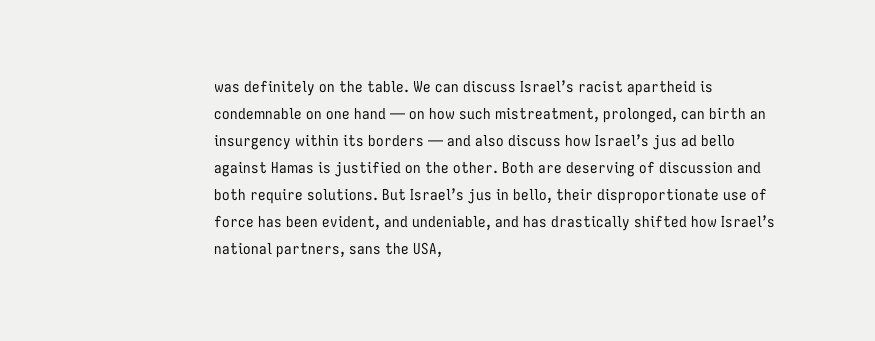was definitely on the table. We can discuss Israel’s racist apartheid is condemnable on one hand — on how such mistreatment, prolonged, can birth an insurgency within its borders — and also discuss how Israel’s jus ad bello against Hamas is justified on the other. Both are deserving of discussion and both require solutions. But Israel’s jus in bello, their disproportionate use of force has been evident, and undeniable, and has drastically shifted how Israel’s national partners, sans the USA,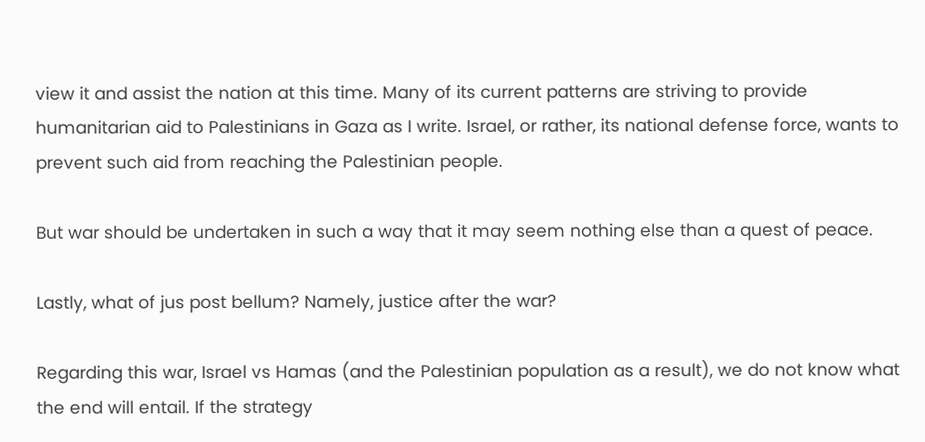view it and assist the nation at this time. Many of its current patterns are striving to provide humanitarian aid to Palestinians in Gaza as I write. Israel, or rather, its national defense force, wants to prevent such aid from reaching the Palestinian people.

But war should be undertaken in such a way that it may seem nothing else than a quest of peace.

Lastly, what of jus post bellum? Namely, justice after the war?

Regarding this war, Israel vs Hamas (and the Palestinian population as a result), we do not know what the end will entail. If the strategy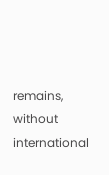remains, without international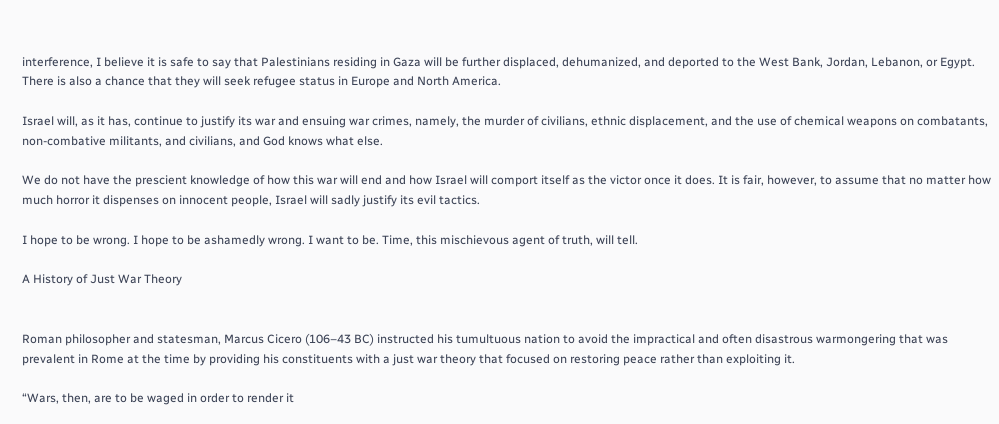interference, I believe it is safe to say that Palestinians residing in Gaza will be further displaced, dehumanized, and deported to the West Bank, Jordan, Lebanon, or Egypt. There is also a chance that they will seek refugee status in Europe and North America.

Israel will, as it has, continue to justify its war and ensuing war crimes, namely, the murder of civilians, ethnic displacement, and the use of chemical weapons on combatants, non-combative militants, and civilians, and God knows what else.

We do not have the prescient knowledge of how this war will end and how Israel will comport itself as the victor once it does. It is fair, however, to assume that no matter how much horror it dispenses on innocent people, Israel will sadly justify its evil tactics.

I hope to be wrong. I hope to be ashamedly wrong. I want to be. Time, this mischievous agent of truth, will tell.

A History of Just War Theory


Roman philosopher and statesman, Marcus Cicero (106–43 BC) instructed his tumultuous nation to avoid the impractical and often disastrous warmongering that was prevalent in Rome at the time by providing his constituents with a just war theory that focused on restoring peace rather than exploiting it.

“Wars, then, are to be waged in order to render it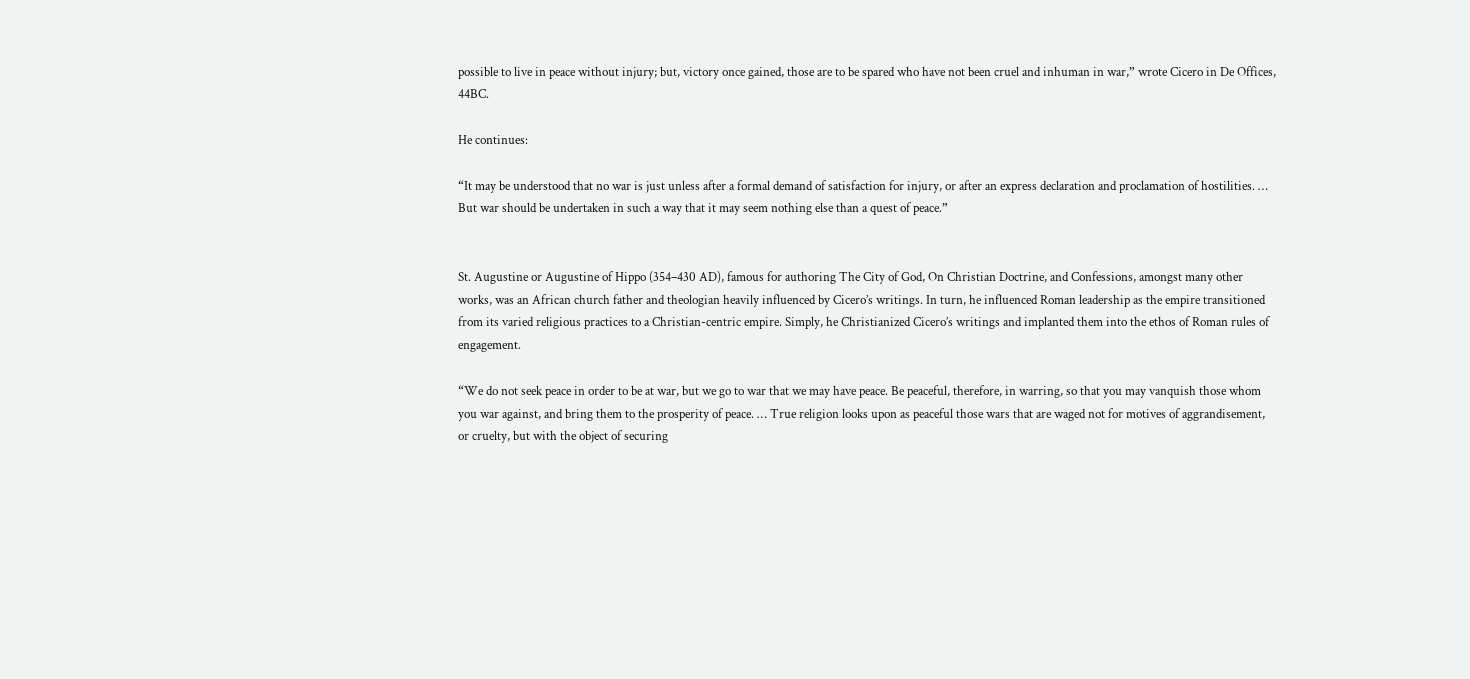possible to live in peace without injury; but, victory once gained, those are to be spared who have not been cruel and inhuman in war,” wrote Cicero in De Offices, 44BC.

He continues:

“It may be understood that no war is just unless after a formal demand of satisfaction for injury, or after an express declaration and proclamation of hostilities. … But war should be undertaken in such a way that it may seem nothing else than a quest of peace.”


St. Augustine or Augustine of Hippo (354–430 AD), famous for authoring The City of God, On Christian Doctrine, and Confessions, amongst many other works, was an African church father and theologian heavily influenced by Cicero’s writings. In turn, he influenced Roman leadership as the empire transitioned from its varied religious practices to a Christian-centric empire. Simply, he Christianized Cicero’s writings and implanted them into the ethos of Roman rules of engagement.

“We do not seek peace in order to be at war, but we go to war that we may have peace. Be peaceful, therefore, in warring, so that you may vanquish those whom you war against, and bring them to the prosperity of peace. … True religion looks upon as peaceful those wars that are waged not for motives of aggrandisement, or cruelty, but with the object of securing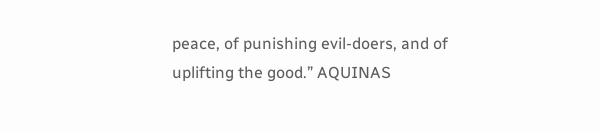peace, of punishing evil-doers, and of uplifting the good.” AQUINAS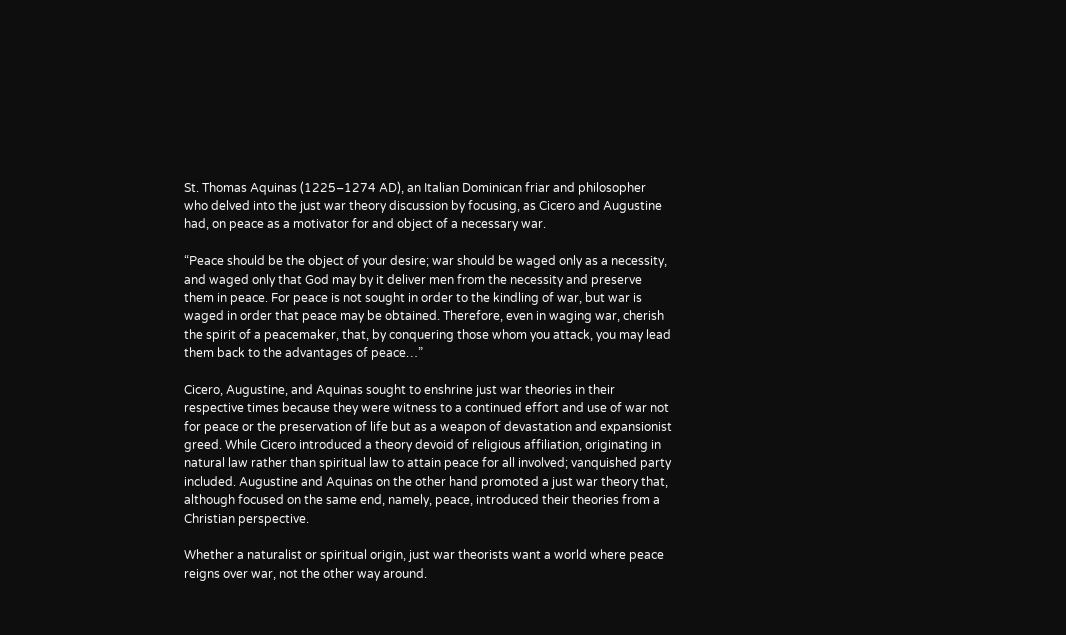St. Thomas Aquinas (1225–1274 AD), an Italian Dominican friar and philosopher who delved into the just war theory discussion by focusing, as Cicero and Augustine had, on peace as a motivator for and object of a necessary war.

“Peace should be the object of your desire; war should be waged only as a necessity, and waged only that God may by it deliver men from the necessity and preserve them in peace. For peace is not sought in order to the kindling of war, but war is waged in order that peace may be obtained. Therefore, even in waging war, cherish the spirit of a peacemaker, that, by conquering those whom you attack, you may lead them back to the advantages of peace…”

Cicero, Augustine, and Aquinas sought to enshrine just war theories in their respective times because they were witness to a continued effort and use of war not for peace or the preservation of life but as a weapon of devastation and expansionist greed. While Cicero introduced a theory devoid of religious affiliation, originating in natural law rather than spiritual law to attain peace for all involved; vanquished party included. Augustine and Aquinas on the other hand promoted a just war theory that, although focused on the same end, namely, peace, introduced their theories from a Christian perspective.

Whether a naturalist or spiritual origin, just war theorists want a world where peace reigns over war, not the other way around.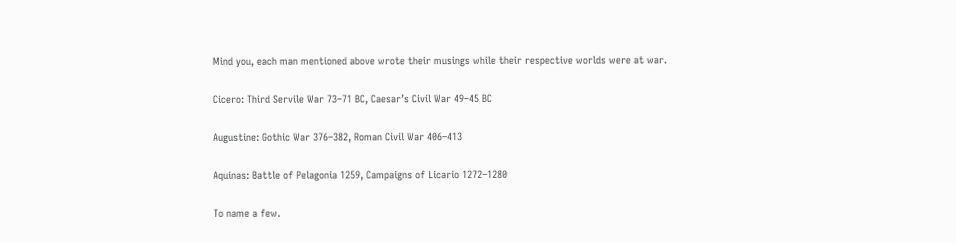Mind you, each man mentioned above wrote their musings while their respective worlds were at war.

Cicero: Third Servile War 73–71 BC, Caesar’s Civil War 49–45 BC

Augustine: Gothic War 376–382, Roman Civil War 406–413

Aquinas: Battle of Pelagonia 1259, Campaigns of Licario 1272–1280

To name a few.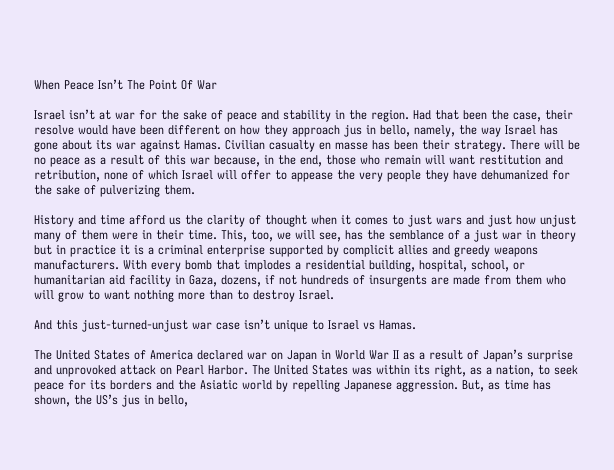When Peace Isn’t The Point Of War

Israel isn’t at war for the sake of peace and stability in the region. Had that been the case, their resolve would have been different on how they approach jus in bello, namely, the way Israel has gone about its war against Hamas. Civilian casualty en masse has been their strategy. There will be no peace as a result of this war because, in the end, those who remain will want restitution and retribution, none of which Israel will offer to appease the very people they have dehumanized for the sake of pulverizing them.

History and time afford us the clarity of thought when it comes to just wars and just how unjust many of them were in their time. This, too, we will see, has the semblance of a just war in theory but in practice it is a criminal enterprise supported by complicit allies and greedy weapons manufacturers. With every bomb that implodes a residential building, hospital, school, or humanitarian aid facility in Gaza, dozens, if not hundreds of insurgents are made from them who will grow to want nothing more than to destroy Israel.

And this just-turned-unjust war case isn’t unique to Israel vs Hamas.

The United States of America declared war on Japan in World War II as a result of Japan’s surprise and unprovoked attack on Pearl Harbor. The United States was within its right, as a nation, to seek peace for its borders and the Asiatic world by repelling Japanese aggression. But, as time has shown, the US’s jus in bello,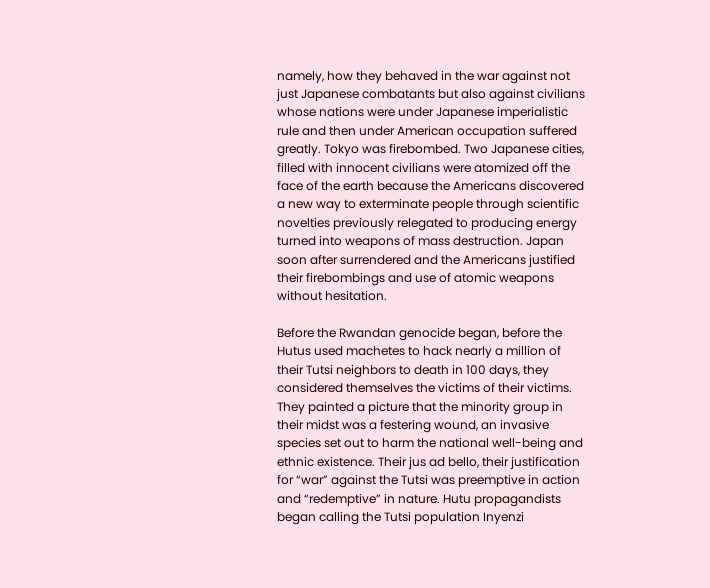namely, how they behaved in the war against not just Japanese combatants but also against civilians whose nations were under Japanese imperialistic rule and then under American occupation suffered greatly. Tokyo was firebombed. Two Japanese cities, filled with innocent civilians were atomized off the face of the earth because the Americans discovered a new way to exterminate people through scientific novelties previously relegated to producing energy turned into weapons of mass destruction. Japan soon after surrendered and the Americans justified their firebombings and use of atomic weapons without hesitation.

Before the Rwandan genocide began, before the Hutus used machetes to hack nearly a million of their Tutsi neighbors to death in 100 days, they considered themselves the victims of their victims. They painted a picture that the minority group in their midst was a festering wound, an invasive species set out to harm the national well-being and ethnic existence. Their jus ad bello, their justification for “war” against the Tutsi was preemptive in action and “redemptive” in nature. Hutu propagandists began calling the Tutsi population Inyenzi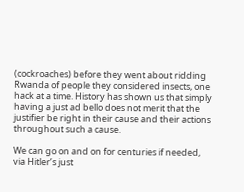(cockroaches) before they went about ridding Rwanda of people they considered insects, one hack at a time. History has shown us that simply having a just ad bello does not merit that the justifier be right in their cause and their actions throughout such a cause.

We can go on and on for centuries if needed, via Hitler’s just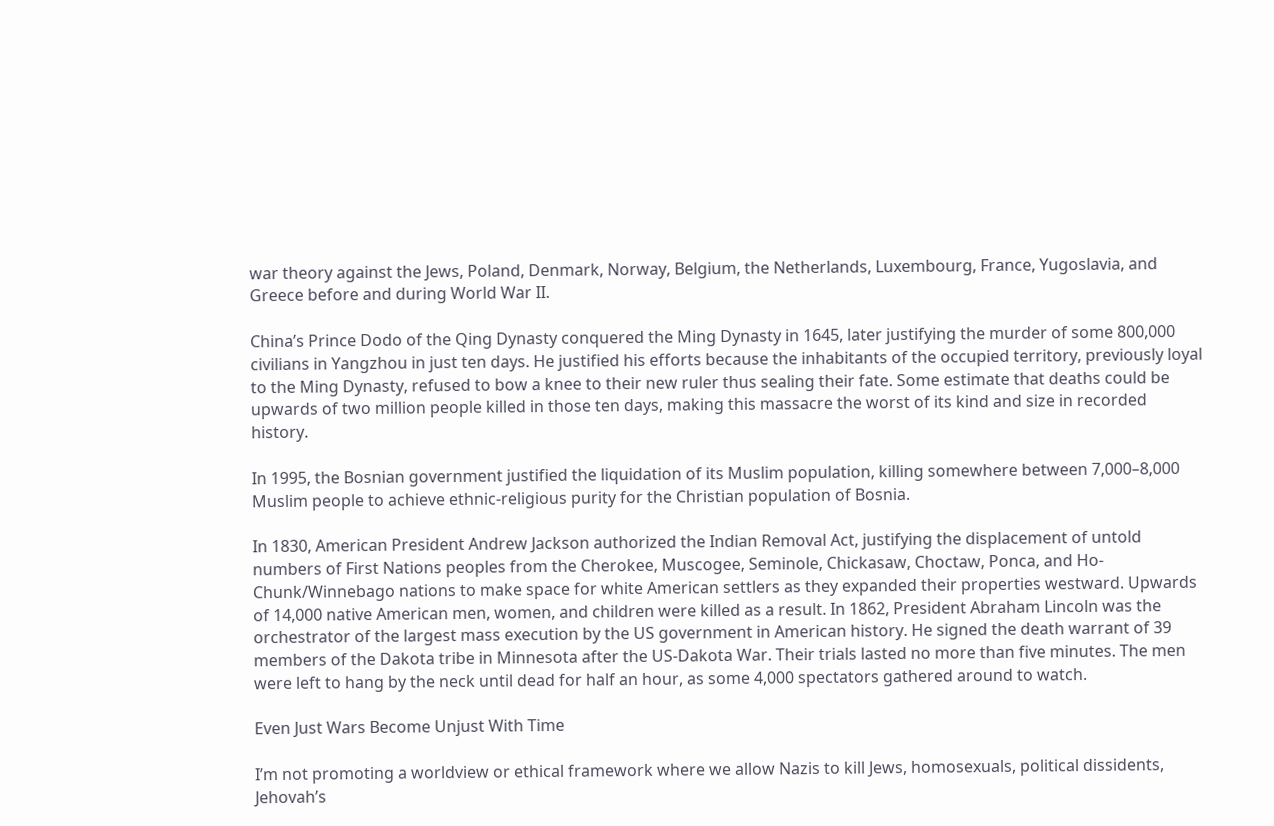war theory against the Jews, Poland, Denmark, Norway, Belgium, the Netherlands, Luxembourg, France, Yugoslavia, and Greece before and during World War II.

China’s Prince Dodo of the Qing Dynasty conquered the Ming Dynasty in 1645, later justifying the murder of some 800,000 civilians in Yangzhou in just ten days. He justified his efforts because the inhabitants of the occupied territory, previously loyal to the Ming Dynasty, refused to bow a knee to their new ruler thus sealing their fate. Some estimate that deaths could be upwards of two million people killed in those ten days, making this massacre the worst of its kind and size in recorded history.

In 1995, the Bosnian government justified the liquidation of its Muslim population, killing somewhere between 7,000–8,000 Muslim people to achieve ethnic-religious purity for the Christian population of Bosnia.

In 1830, American President Andrew Jackson authorized the Indian Removal Act, justifying the displacement of untold numbers of First Nations peoples from the Cherokee, Muscogee, Seminole, Chickasaw, Choctaw, Ponca, and Ho-Chunk/Winnebago nations to make space for white American settlers as they expanded their properties westward. Upwards of 14,000 native American men, women, and children were killed as a result. In 1862, President Abraham Lincoln was the orchestrator of the largest mass execution by the US government in American history. He signed the death warrant of 39 members of the Dakota tribe in Minnesota after the US-Dakota War. Their trials lasted no more than five minutes. The men were left to hang by the neck until dead for half an hour, as some 4,000 spectators gathered around to watch.

Even Just Wars Become Unjust With Time

I’m not promoting a worldview or ethical framework where we allow Nazis to kill Jews, homosexuals, political dissidents, Jehovah’s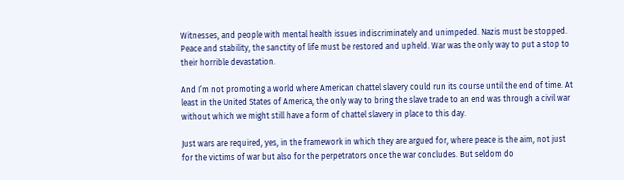Witnesses, and people with mental health issues indiscriminately and unimpeded. Nazis must be stopped. Peace and stability, the sanctity of life must be restored and upheld. War was the only way to put a stop to their horrible devastation.

And I’m not promoting a world where American chattel slavery could run its course until the end of time. At least in the United States of America, the only way to bring the slave trade to an end was through a civil war without which we might still have a form of chattel slavery in place to this day.

Just wars are required, yes, in the framework in which they are argued for, where peace is the aim, not just for the victims of war but also for the perpetrators once the war concludes. But seldom do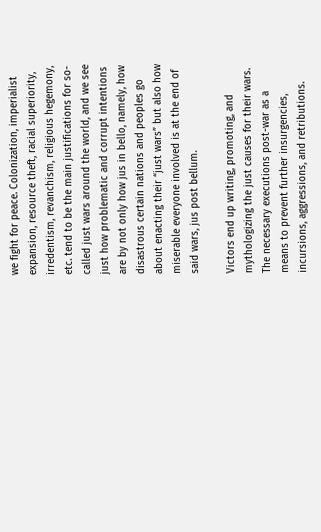we fight for peace. Colonization, imperialist expansion, resource theft, racial superiority, irredentism, revanchism, religious hegemony, etc. tend to be the main justifications for so-called just wars around the world, and we see just how problematic and corrupt intentions are by not only how jus in bello, namely, how disastrous certain nations and peoples go about enacting their “just wars” but also how miserable everyone involved is at the end of said wars, jus post bellum.

Victors end up writing, promoting, and mythologizing the just causes for their wars. The necessary executions post-war as a means to prevent further insurgencies, incursions, aggressions, and retributions.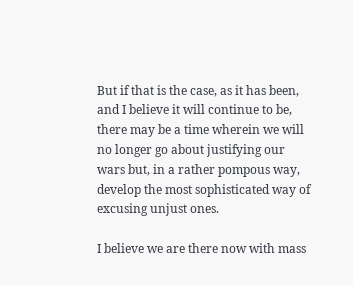But if that is the case, as it has been, and I believe it will continue to be, there may be a time wherein we will no longer go about justifying our wars but, in a rather pompous way, develop the most sophisticated way of excusing unjust ones.

I believe we are there now with mass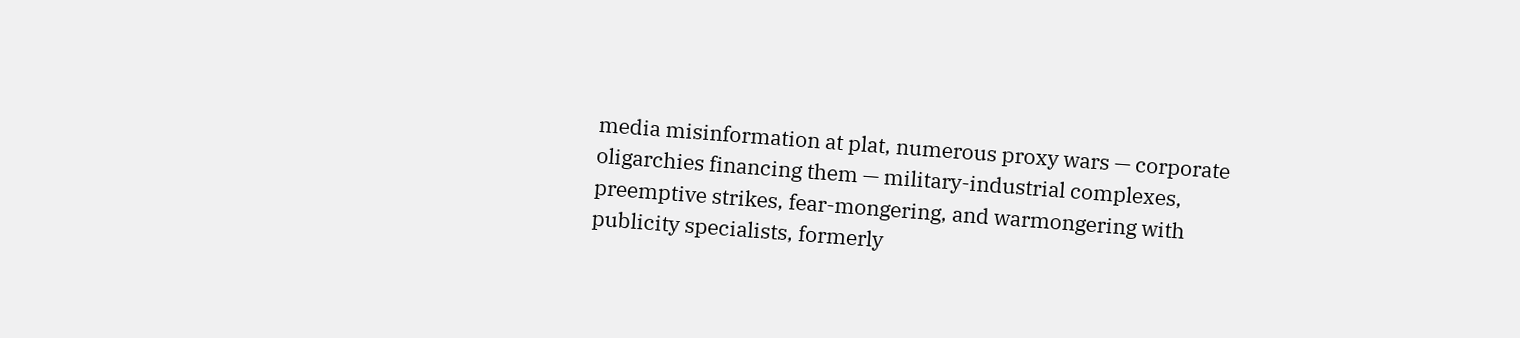media misinformation at plat, numerous proxy wars — corporate oligarchies financing them — military-industrial complexes, preemptive strikes, fear-mongering, and warmongering with publicity specialists, formerly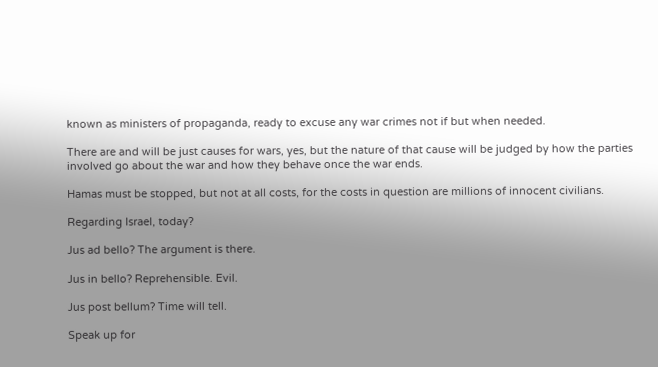known as ministers of propaganda, ready to excuse any war crimes not if but when needed.

There are and will be just causes for wars, yes, but the nature of that cause will be judged by how the parties involved go about the war and how they behave once the war ends.

Hamas must be stopped, but not at all costs, for the costs in question are millions of innocent civilians.

Regarding Israel, today?

Jus ad bello? The argument is there.

Jus in bello? Reprehensible. Evil.

Jus post bellum? Time will tell.

Speak up for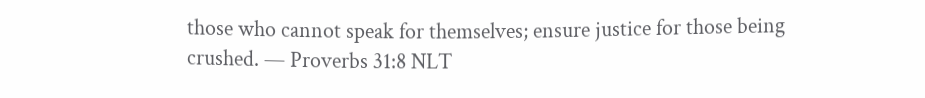those who cannot speak for themselves; ensure justice for those being crushed. — Proverbs 31:8 NLT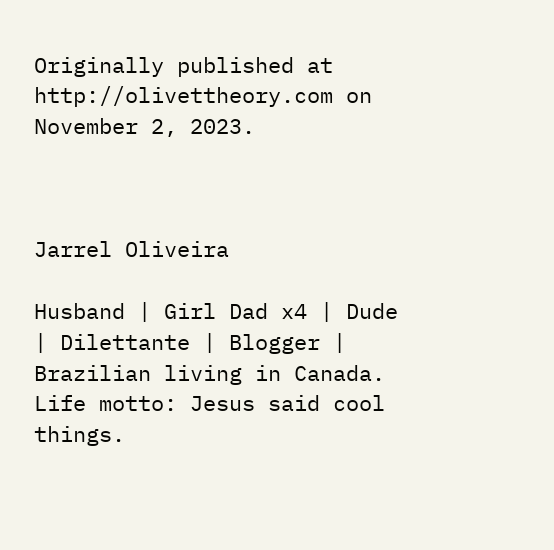Originally published at http://olivettheory.com on November 2, 2023.



Jarrel Oliveira

Husband | Girl Dad x4 | Dude | Dilettante | Blogger | Brazilian living in Canada. Life motto: Jesus said cool things.